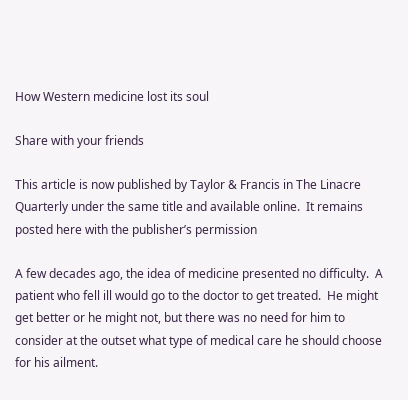How Western medicine lost its soul

Share with your friends

This article is now published by Taylor & Francis in The Linacre Quarterly under the same title and available online.  It remains posted here with the publisher’s permission

A few decades ago, the idea of medicine presented no difficulty.  A patient who fell ill would go to the doctor to get treated.  He might get better or he might not, but there was no need for him to consider at the outset what type of medical care he should choose for his ailment.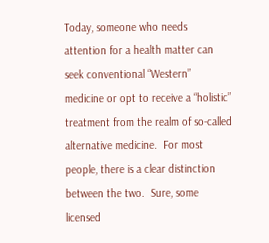Today, someone who needs attention for a health matter can seek conventional “Western” medicine or opt to receive a “holistic” treatment from the realm of so-called alternative medicine.  For most people, there is a clear distinction between the two.  Sure, some licensed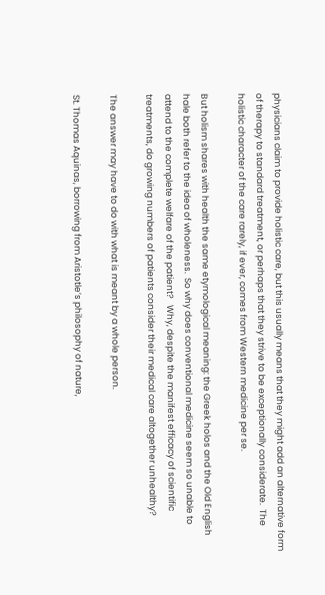physicians claim to provide holistic care, but this usually means that they might add an alternative form of therapy to standard treatment, or perhaps that they strive to be exceptionally considerate.  The holistic character of the care rarely, if ever, comes from Western medicine per se.

But holism shares with health the same etymological meaning: the Greek holos and the Old English hale both refer to the idea of wholeness.  So why does conventional medicine seem so unable to attend to the complete welfare of the patient?   Why, despite the manifest efficacy of scientific treatments, do growing numbers of patients consider their medical care altogether unhealthy?

The answer may have to do with what is meant by a whole person.

St. Thomas Aquinas, borrowing from Aristotle’s philosophy of nature,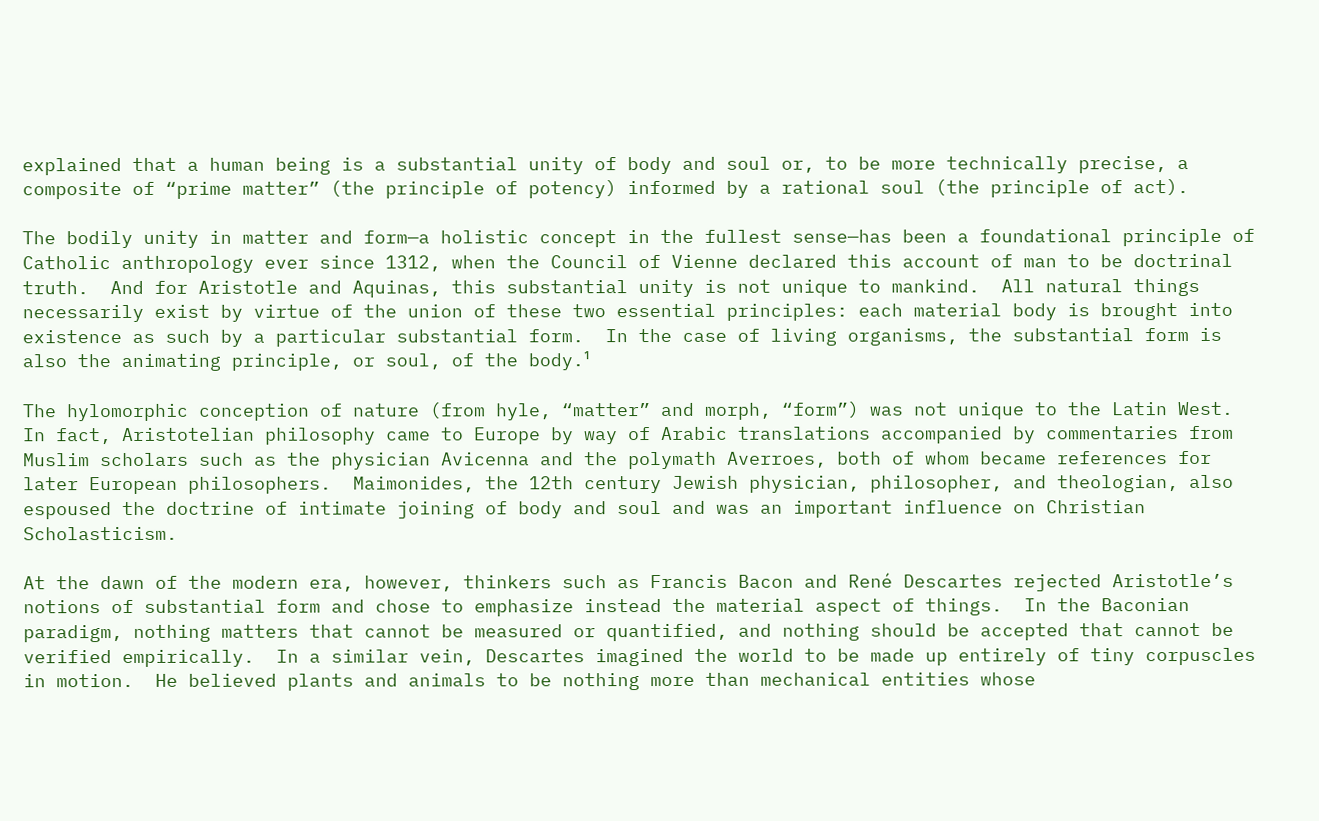explained that a human being is a substantial unity of body and soul or, to be more technically precise, a composite of “prime matter” (the principle of potency) informed by a rational soul (the principle of act).

The bodily unity in matter and form—a holistic concept in the fullest sense—has been a foundational principle of Catholic anthropology ever since 1312, when the Council of Vienne declared this account of man to be doctrinal truth.  And for Aristotle and Aquinas, this substantial unity is not unique to mankind.  All natural things necessarily exist by virtue of the union of these two essential principles: each material body is brought into existence as such by a particular substantial form.  In the case of living organisms, the substantial form is also the animating principle, or soul, of the body.¹

The hylomorphic conception of nature (from hyle, “matter” and morph, “form”) was not unique to the Latin West.  In fact, Aristotelian philosophy came to Europe by way of Arabic translations accompanied by commentaries from Muslim scholars such as the physician Avicenna and the polymath Averroes, both of whom became references for later European philosophers.  Maimonides, the 12th century Jewish physician, philosopher, and theologian, also espoused the doctrine of intimate joining of body and soul and was an important influence on Christian Scholasticism.

At the dawn of the modern era, however, thinkers such as Francis Bacon and René Descartes rejected Aristotle’s notions of substantial form and chose to emphasize instead the material aspect of things.  In the Baconian paradigm, nothing matters that cannot be measured or quantified, and nothing should be accepted that cannot be verified empirically.  In a similar vein, Descartes imagined the world to be made up entirely of tiny corpuscles in motion.  He believed plants and animals to be nothing more than mechanical entities whose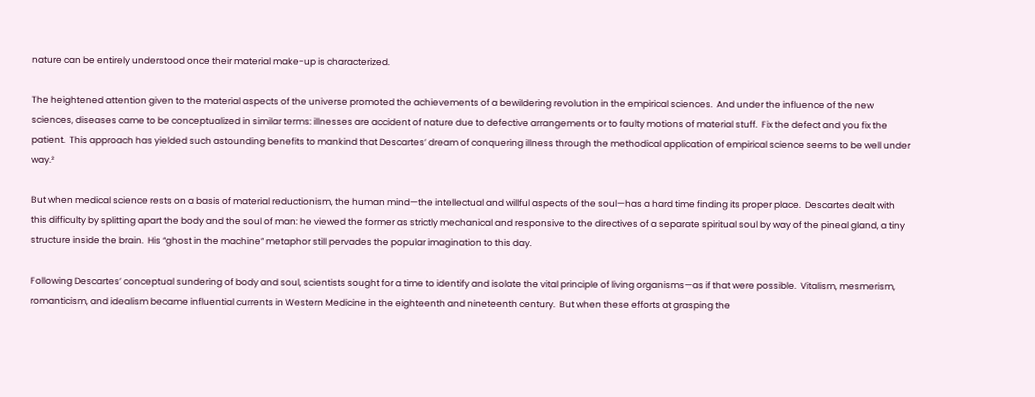nature can be entirely understood once their material make-up is characterized.

The heightened attention given to the material aspects of the universe promoted the achievements of a bewildering revolution in the empirical sciences.  And under the influence of the new sciences, diseases came to be conceptualized in similar terms: illnesses are accident of nature due to defective arrangements or to faulty motions of material stuff.  Fix the defect and you fix the patient.  This approach has yielded such astounding benefits to mankind that Descartes’ dream of conquering illness through the methodical application of empirical science seems to be well under way.²

But when medical science rests on a basis of material reductionism, the human mind—the intellectual and willful aspects of the soul—has a hard time finding its proper place.  Descartes dealt with this difficulty by splitting apart the body and the soul of man: he viewed the former as strictly mechanical and responsive to the directives of a separate spiritual soul by way of the pineal gland, a tiny structure inside the brain.  His “ghost in the machine” metaphor still pervades the popular imagination to this day.

Following Descartes’ conceptual sundering of body and soul, scientists sought for a time to identify and isolate the vital principle of living organisms—as if that were possible.  Vitalism, mesmerism, romanticism, and idealism became influential currents in Western Medicine in the eighteenth and nineteenth century.  But when these efforts at grasping the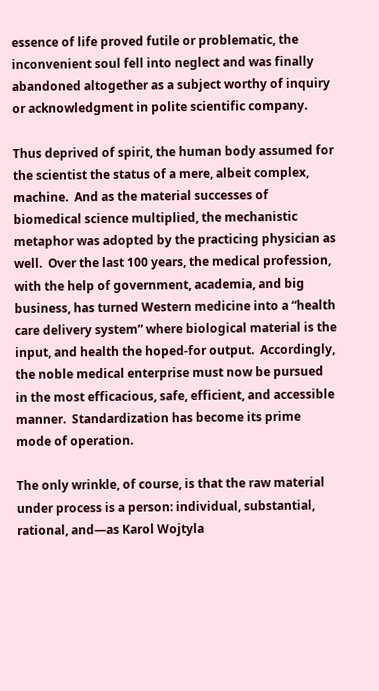essence of life proved futile or problematic, the inconvenient soul fell into neglect and was finally abandoned altogether as a subject worthy of inquiry or acknowledgment in polite scientific company.

Thus deprived of spirit, the human body assumed for the scientist the status of a mere, albeit complex, machine.  And as the material successes of biomedical science multiplied, the mechanistic metaphor was adopted by the practicing physician as well.  Over the last 100 years, the medical profession, with the help of government, academia, and big business, has turned Western medicine into a “health care delivery system” where biological material is the input, and health the hoped-for output.  Accordingly, the noble medical enterprise must now be pursued in the most efficacious, safe, efficient, and accessible manner.  Standardization has become its prime mode of operation.

The only wrinkle, of course, is that the raw material under process is a person: individual, substantial, rational, and—as Karol Wojtyla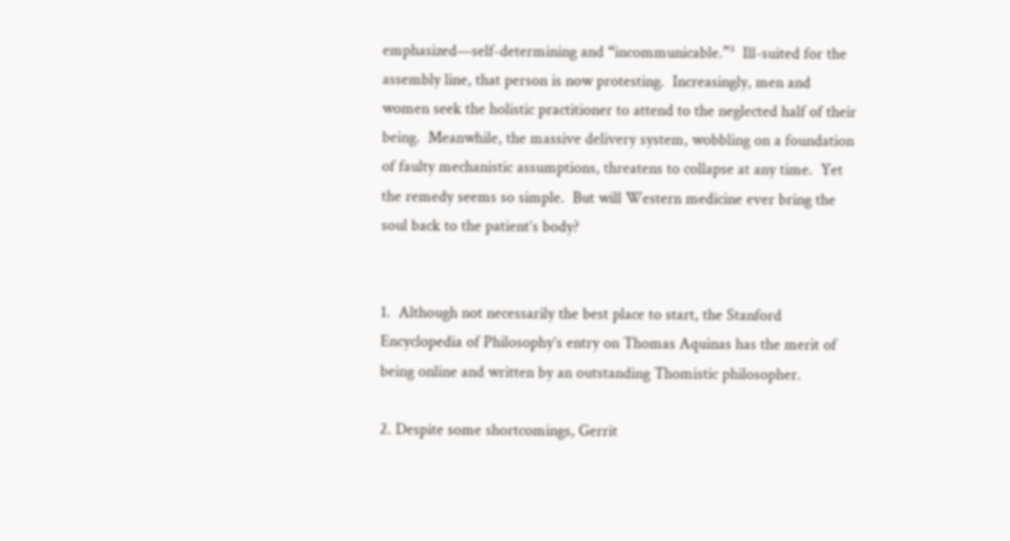emphasized—self-determining and “incommunicable.”³  Ill-suited for the assembly line, that person is now protesting.  Increasingly, men and women seek the holistic practitioner to attend to the neglected half of their being.  Meanwhile, the massive delivery system, wobbling on a foundation of faulty mechanistic assumptions, threatens to collapse at any time.  Yet the remedy seems so simple.  But will Western medicine ever bring the soul back to the patient’s body?


1.  Although not necessarily the best place to start, the Stanford Encyclopedia of Philosophy’s entry on Thomas Aquinas has the merit of being online and written by an outstanding Thomistic philosopher.

2. Despite some shortcomings, Gerrit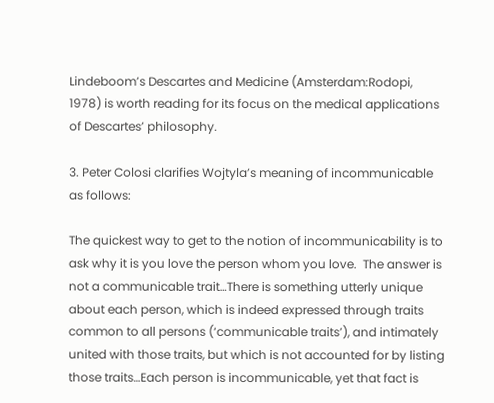Lindeboom’s Descartes and Medicine (Amsterdam:Rodopi, 1978) is worth reading for its focus on the medical applications of Descartes’ philosophy.

3. Peter Colosi clarifies Wojtyla’s meaning of incommunicable as follows:

The quickest way to get to the notion of incommunicability is to ask why it is you love the person whom you love.  The answer is not a communicable trait…There is something utterly unique about each person, which is indeed expressed through traits common to all persons (‘communicable traits’), and intimately united with those traits, but which is not accounted for by listing those traits…Each person is incommunicable, yet that fact is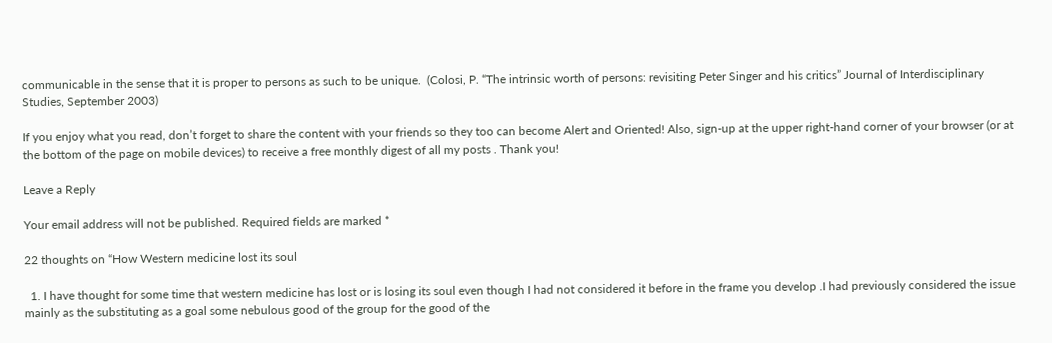communicable in the sense that it is proper to persons as such to be unique.  (Colosi, P. “The intrinsic worth of persons: revisiting Peter Singer and his critics” Journal of Interdisciplinary Studies, September 2003)

If you enjoy what you read, don’t forget to share the content with your friends so they too can become Alert and Oriented! Also, sign-up at the upper right-hand corner of your browser (or at the bottom of the page on mobile devices) to receive a free monthly digest of all my posts . Thank you!

Leave a Reply

Your email address will not be published. Required fields are marked *

22 thoughts on “How Western medicine lost its soul

  1. I have thought for some time that western medicine has lost or is losing its soul even though I had not considered it before in the frame you develop .I had previously considered the issue mainly as the substituting as a goal some nebulous good of the group for the good of the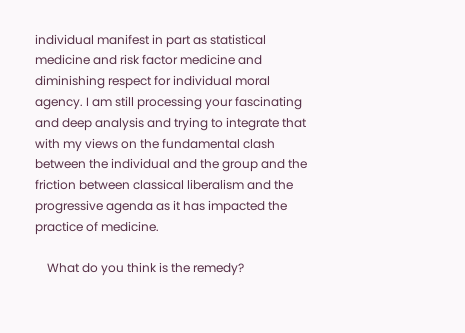individual manifest in part as statistical medicine and risk factor medicine and diminishing respect for individual moral agency. I am still processing your fascinating and deep analysis and trying to integrate that with my views on the fundamental clash between the individual and the group and the friction between classical liberalism and the progressive agenda as it has impacted the practice of medicine.

    What do you think is the remedy?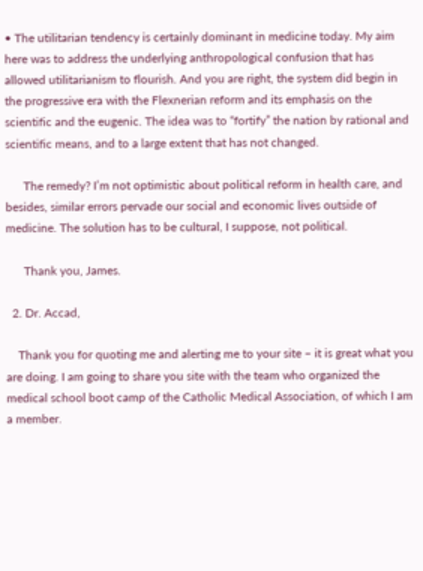• The utilitarian tendency is certainly dominant in medicine today. My aim here was to address the underlying anthropological confusion that has allowed utilitarianism to flourish. And you are right, the system did begin in the progressive era with the Flexnerian reform and its emphasis on the scientific and the eugenic. The idea was to “fortify” the nation by rational and scientific means, and to a large extent that has not changed.

      The remedy? I’m not optimistic about political reform in health care, and besides, similar errors pervade our social and economic lives outside of medicine. The solution has to be cultural, I suppose, not political.

      Thank you, James.

  2. Dr. Accad,

    Thank you for quoting me and alerting me to your site – it is great what you are doing. I am going to share you site with the team who organized the medical school boot camp of the Catholic Medical Association, of which I am a member.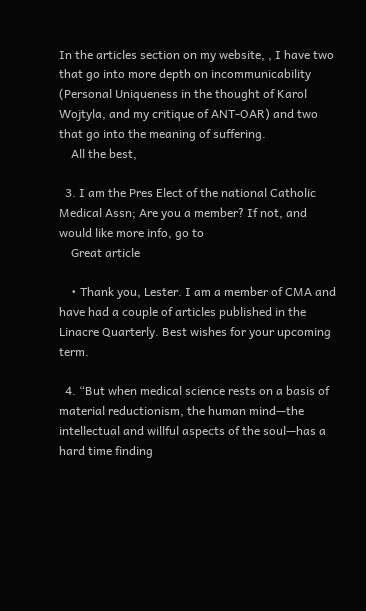In the articles section on my website, , I have two that go into more depth on incommunicability (Personal Uniqueness in the thought of Karol Wojtyla, and my critique of ANT-OAR) and two that go into the meaning of suffering.
    All the best,

  3. I am the Pres Elect of the national Catholic Medical Assn; Are you a member? If not, and would like more info, go to
    Great article

    • Thank you, Lester. I am a member of CMA and have had a couple of articles published in the Linacre Quarterly. Best wishes for your upcoming term.

  4. “But when medical science rests on a basis of material reductionism, the human mind—the intellectual and willful aspects of the soul—has a hard time finding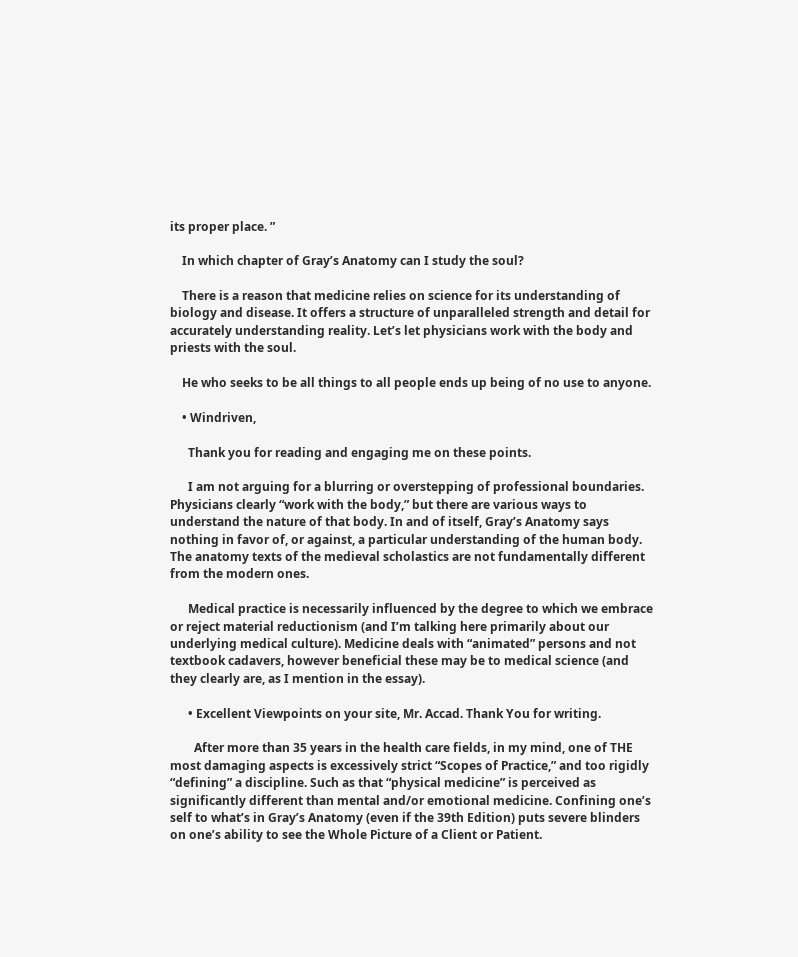its proper place. ”

    In which chapter of Gray’s Anatomy can I study the soul?

    There is a reason that medicine relies on science for its understanding of biology and disease. It offers a structure of unparalleled strength and detail for accurately understanding reality. Let’s let physicians work with the body and priests with the soul.

    He who seeks to be all things to all people ends up being of no use to anyone.

    • Windriven,

      Thank you for reading and engaging me on these points.

      I am not arguing for a blurring or overstepping of professional boundaries. Physicians clearly “work with the body,” but there are various ways to understand the nature of that body. In and of itself, Gray’s Anatomy says nothing in favor of, or against, a particular understanding of the human body. The anatomy texts of the medieval scholastics are not fundamentally different from the modern ones.

      Medical practice is necessarily influenced by the degree to which we embrace or reject material reductionism (and I’m talking here primarily about our underlying medical culture). Medicine deals with “animated” persons and not textbook cadavers, however beneficial these may be to medical science (and they clearly are, as I mention in the essay).

      • Excellent Viewpoints on your site, Mr. Accad. Thank You for writing.

        After more than 35 years in the health care fields, in my mind, one of THE most damaging aspects is excessively strict “Scopes of Practice,” and too rigidly “defining” a discipline. Such as that “physical medicine” is perceived as significantly different than mental and/or emotional medicine. Confining one’s self to what’s in Gray’s Anatomy (even if the 39th Edition) puts severe blinders on one’s ability to see the Whole Picture of a Client or Patient.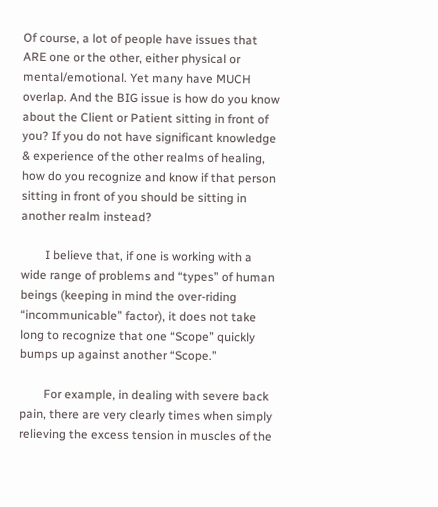Of course, a lot of people have issues that ARE one or the other, either physical or mental/emotional. Yet many have MUCH overlap. And the BIG issue is how do you know about the Client or Patient sitting in front of you? If you do not have significant knowledge & experience of the other realms of healing, how do you recognize and know if that person sitting in front of you should be sitting in another realm instead?

        I believe that, if one is working with a wide range of problems and “types” of human beings (keeping in mind the over-riding “incommunicable” factor), it does not take long to recognize that one “Scope” quickly bumps up against another “Scope.”

        For example, in dealing with severe back pain, there are very clearly times when simply relieving the excess tension in muscles of the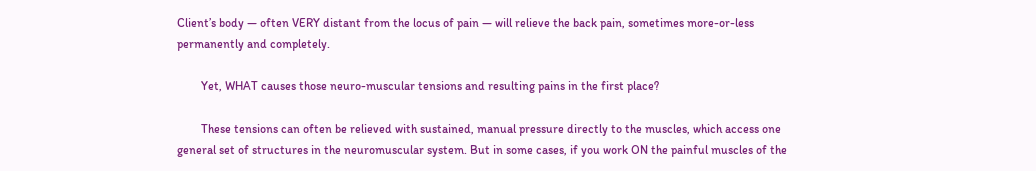Client’s body — often VERY distant from the locus of pain — will relieve the back pain, sometimes more-or-less permanently and completely.

        Yet, WHAT causes those neuro-muscular tensions and resulting pains in the first place?

        These tensions can often be relieved with sustained, manual pressure directly to the muscles, which access one general set of structures in the neuromuscular system. But in some cases, if you work ON the painful muscles of the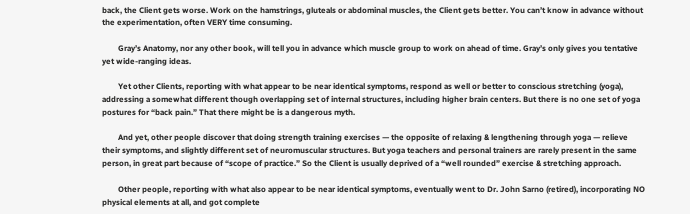back, the Client gets worse. Work on the hamstrings, gluteals or abdominal muscles, the Client gets better. You can’t know in advance without the experimentation, often VERY time consuming.

        Gray’s Anatomy, nor any other book, will tell you in advance which muscle group to work on ahead of time. Gray’s only gives you tentative yet wide-ranging ideas.

        Yet other Clients, reporting with what appear to be near identical symptoms, respond as well or better to conscious stretching (yoga), addressing a somewhat different though overlapping set of internal structures, including higher brain centers. But there is no one set of yoga postures for “back pain.” That there might be is a dangerous myth.

        And yet, other people discover that doing strength training exercises — the opposite of relaxing & lengthening through yoga — relieve their symptoms, and slightly different set of neuromuscular structures. But yoga teachers and personal trainers are rarely present in the same person, in great part because of “scope of practice.” So the Client is usually deprived of a “well rounded” exercise & stretching approach.

        Other people, reporting with what also appear to be near identical symptoms, eventually went to Dr. John Sarno (retired), incorporating NO physical elements at all, and got complete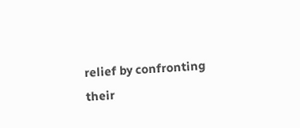relief by confronting their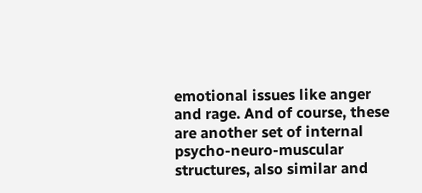emotional issues like anger and rage. And of course, these are another set of internal psycho-neuro-muscular structures, also similar and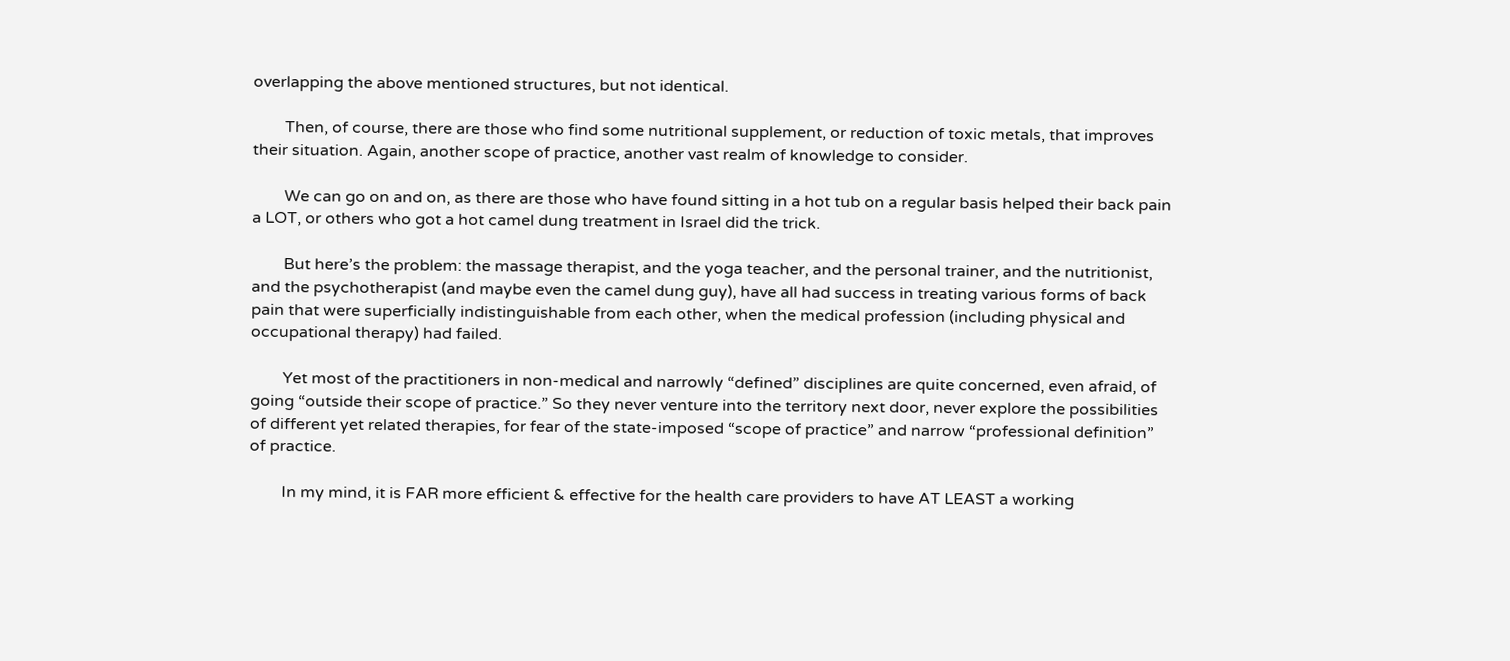overlapping the above mentioned structures, but not identical.

        Then, of course, there are those who find some nutritional supplement, or reduction of toxic metals, that improves their situation. Again, another scope of practice, another vast realm of knowledge to consider.

        We can go on and on, as there are those who have found sitting in a hot tub on a regular basis helped their back pain a LOT, or others who got a hot camel dung treatment in Israel did the trick.

        But here’s the problem: the massage therapist, and the yoga teacher, and the personal trainer, and the nutritionist, and the psychotherapist (and maybe even the camel dung guy), have all had success in treating various forms of back pain that were superficially indistinguishable from each other, when the medical profession (including physical and occupational therapy) had failed.

        Yet most of the practitioners in non-medical and narrowly “defined” disciplines are quite concerned, even afraid, of going “outside their scope of practice.” So they never venture into the territory next door, never explore the possibilities of different yet related therapies, for fear of the state-imposed “scope of practice” and narrow “professional definition” of practice.

        In my mind, it is FAR more efficient & effective for the health care providers to have AT LEAST a working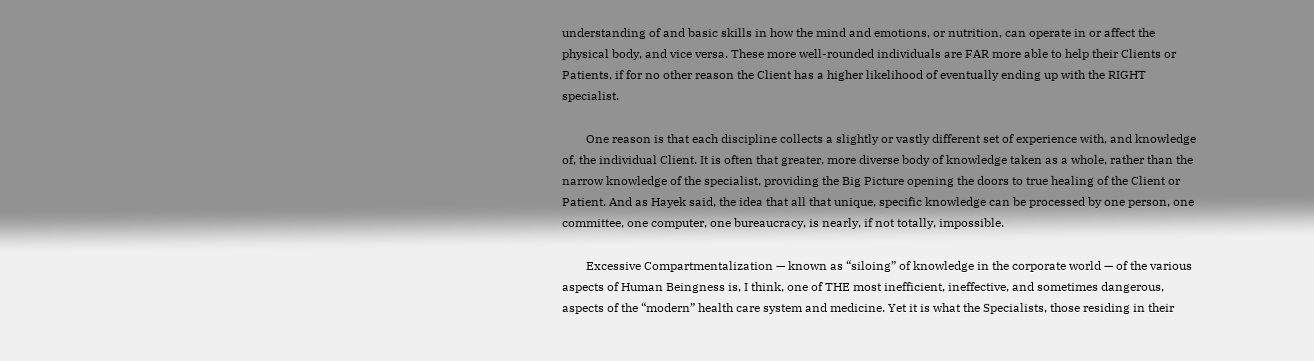understanding of and basic skills in how the mind and emotions, or nutrition, can operate in or affect the physical body, and vice versa. These more well-rounded individuals are FAR more able to help their Clients or Patients, if for no other reason the Client has a higher likelihood of eventually ending up with the RIGHT specialist.

        One reason is that each discipline collects a slightly or vastly different set of experience with, and knowledge of, the individual Client. It is often that greater, more diverse body of knowledge taken as a whole, rather than the narrow knowledge of the specialist, providing the Big Picture opening the doors to true healing of the Client or Patient. And as Hayek said, the idea that all that unique, specific knowledge can be processed by one person, one committee, one computer, one bureaucracy, is nearly, if not totally, impossible.

        Excessive Compartmentalization — known as “siloing” of knowledge in the corporate world — of the various aspects of Human Beingness is, I think, one of THE most inefficient, ineffective, and sometimes dangerous, aspects of the “modern” health care system and medicine. Yet it is what the Specialists, those residing in their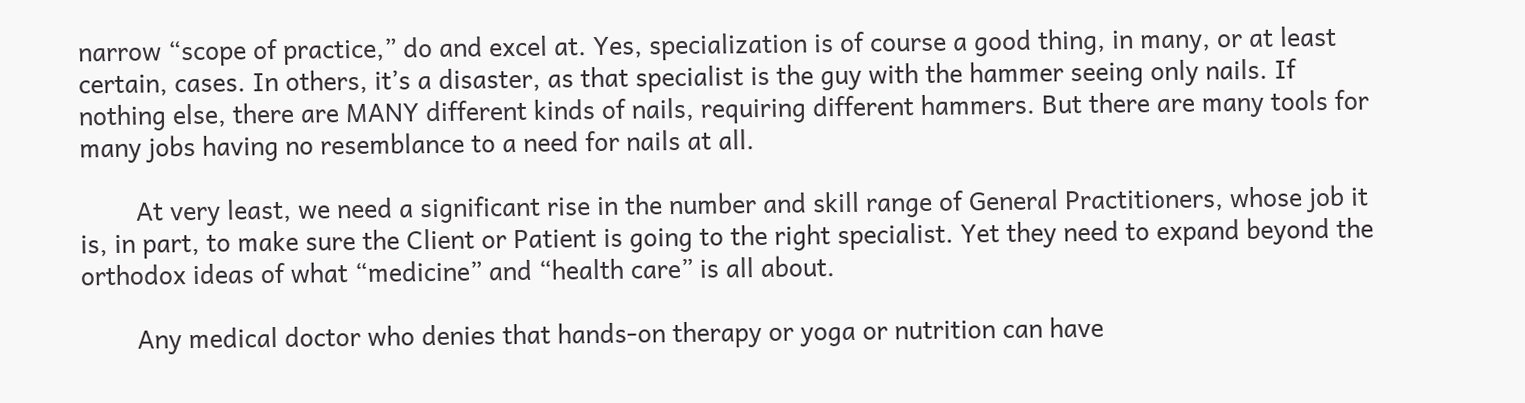narrow “scope of practice,” do and excel at. Yes, specialization is of course a good thing, in many, or at least certain, cases. In others, it’s a disaster, as that specialist is the guy with the hammer seeing only nails. If nothing else, there are MANY different kinds of nails, requiring different hammers. But there are many tools for many jobs having no resemblance to a need for nails at all.

        At very least, we need a significant rise in the number and skill range of General Practitioners, whose job it is, in part, to make sure the Client or Patient is going to the right specialist. Yet they need to expand beyond the orthodox ideas of what “medicine” and “health care” is all about.

        Any medical doctor who denies that hands-on therapy or yoga or nutrition can have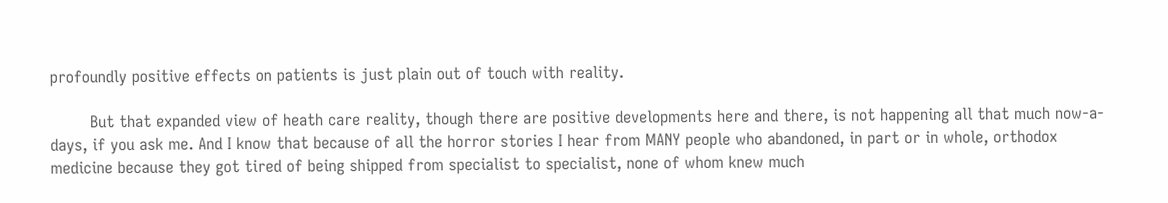profoundly positive effects on patients is just plain out of touch with reality.

        But that expanded view of heath care reality, though there are positive developments here and there, is not happening all that much now-a-days, if you ask me. And I know that because of all the horror stories I hear from MANY people who abandoned, in part or in whole, orthodox medicine because they got tired of being shipped from specialist to specialist, none of whom knew much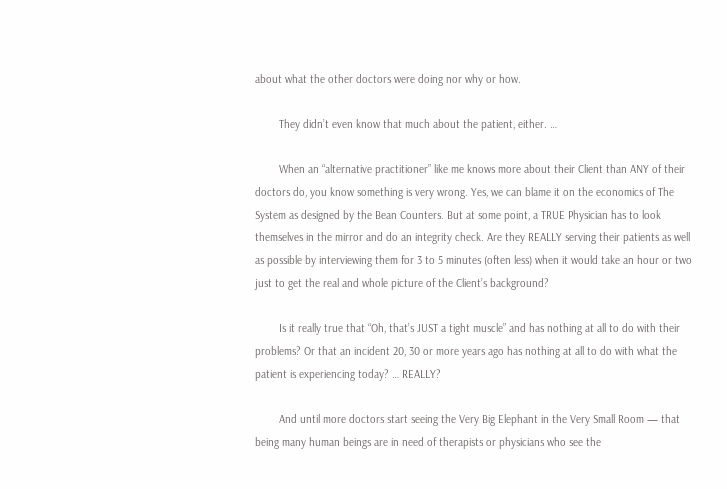about what the other doctors were doing nor why or how.

        They didn’t even know that much about the patient, either. …

        When an “alternative practitioner” like me knows more about their Client than ANY of their doctors do, you know something is very wrong. Yes, we can blame it on the economics of The System as designed by the Bean Counters. But at some point, a TRUE Physician has to look themselves in the mirror and do an integrity check. Are they REALLY serving their patients as well as possible by interviewing them for 3 to 5 minutes (often less) when it would take an hour or two just to get the real and whole picture of the Client’s background?

        Is it really true that “Oh, that’s JUST a tight muscle” and has nothing at all to do with their problems? Or that an incident 20, 30 or more years ago has nothing at all to do with what the patient is experiencing today? … REALLY?

        And until more doctors start seeing the Very Big Elephant in the Very Small Room — that being many human beings are in need of therapists or physicians who see the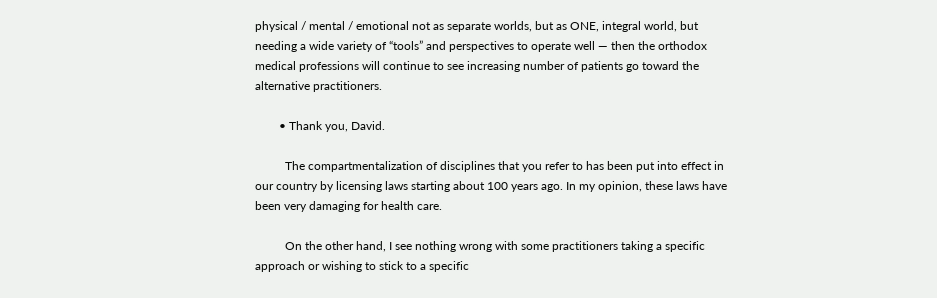physical / mental / emotional not as separate worlds, but as ONE, integral world, but needing a wide variety of “tools” and perspectives to operate well — then the orthodox medical professions will continue to see increasing number of patients go toward the alternative practitioners.

        • Thank you, David.

          The compartmentalization of disciplines that you refer to has been put into effect in our country by licensing laws starting about 100 years ago. In my opinion, these laws have been very damaging for health care.

          On the other hand, I see nothing wrong with some practitioners taking a specific approach or wishing to stick to a specific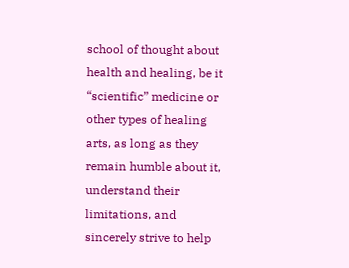school of thought about health and healing, be it “scientific” medicine or other types of healing arts, as long as they remain humble about it, understand their limitations, and sincerely strive to help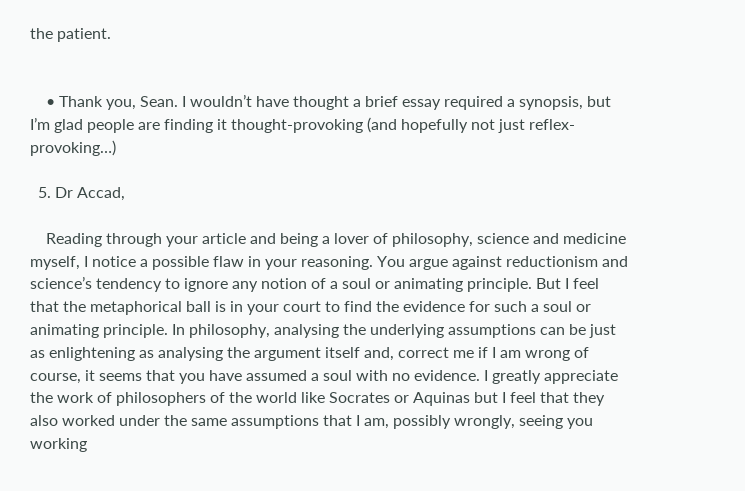the patient.


    • Thank you, Sean. I wouldn’t have thought a brief essay required a synopsis, but I’m glad people are finding it thought-provoking (and hopefully not just reflex-provoking…)

  5. Dr Accad,

    Reading through your article and being a lover of philosophy, science and medicine myself, I notice a possible flaw in your reasoning. You argue against reductionism and science’s tendency to ignore any notion of a soul or animating principle. But I feel that the metaphorical ball is in your court to find the evidence for such a soul or animating principle. In philosophy, analysing the underlying assumptions can be just as enlightening as analysing the argument itself and, correct me if I am wrong of course, it seems that you have assumed a soul with no evidence. I greatly appreciate the work of philosophers of the world like Socrates or Aquinas but I feel that they also worked under the same assumptions that I am, possibly wrongly, seeing you working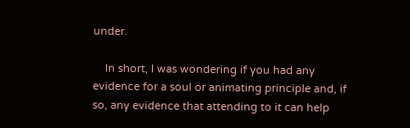under.

    In short, I was wondering if you had any evidence for a soul or animating principle and, if so, any evidence that attending to it can help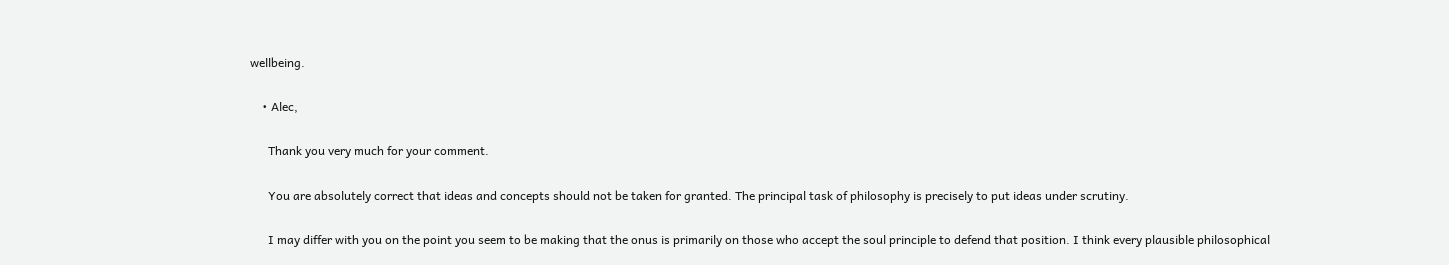wellbeing.

    • Alec,

      Thank you very much for your comment.

      You are absolutely correct that ideas and concepts should not be taken for granted. The principal task of philosophy is precisely to put ideas under scrutiny.

      I may differ with you on the point you seem to be making that the onus is primarily on those who accept the soul principle to defend that position. I think every plausible philosophical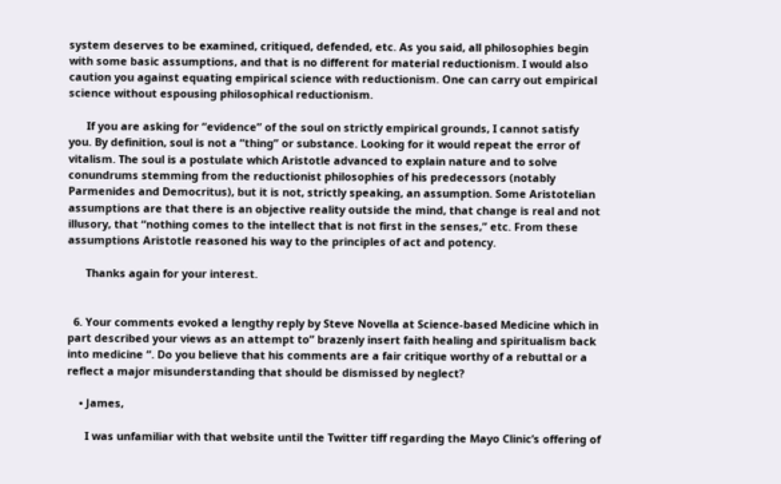system deserves to be examined, critiqued, defended, etc. As you said, all philosophies begin with some basic assumptions, and that is no different for material reductionism. I would also caution you against equating empirical science with reductionism. One can carry out empirical science without espousing philosophical reductionism.

      If you are asking for “evidence” of the soul on strictly empirical grounds, I cannot satisfy you. By definition, soul is not a “thing” or substance. Looking for it would repeat the error of vitalism. The soul is a postulate which Aristotle advanced to explain nature and to solve conundrums stemming from the reductionist philosophies of his predecessors (notably Parmenides and Democritus), but it is not, strictly speaking, an assumption. Some Aristotelian assumptions are that there is an objective reality outside the mind, that change is real and not illusory, that “nothing comes to the intellect that is not first in the senses,” etc. From these assumptions Aristotle reasoned his way to the principles of act and potency.

      Thanks again for your interest.


  6. Your comments evoked a lengthy reply by Steve Novella at Science-based Medicine which in part described your views as an attempt to” brazenly insert faith healing and spiritualism back into medicine “. Do you believe that his comments are a fair critique worthy of a rebuttal or a reflect a major misunderstanding that should be dismissed by neglect?

    • James,

      I was unfamiliar with that website until the Twitter tiff regarding the Mayo Clinic’s offering of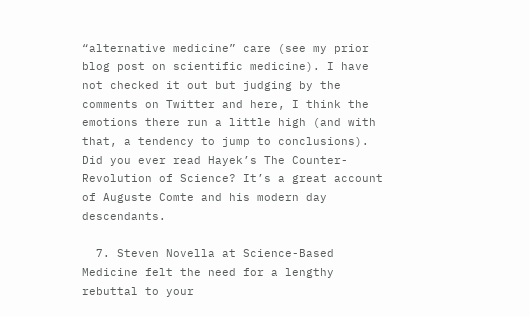“alternative medicine” care (see my prior blog post on scientific medicine). I have not checked it out but judging by the comments on Twitter and here, I think the emotions there run a little high (and with that, a tendency to jump to conclusions). Did you ever read Hayek’s The Counter-Revolution of Science? It’s a great account of Auguste Comte and his modern day descendants.

  7. Steven Novella at Science-Based Medicine felt the need for a lengthy rebuttal to your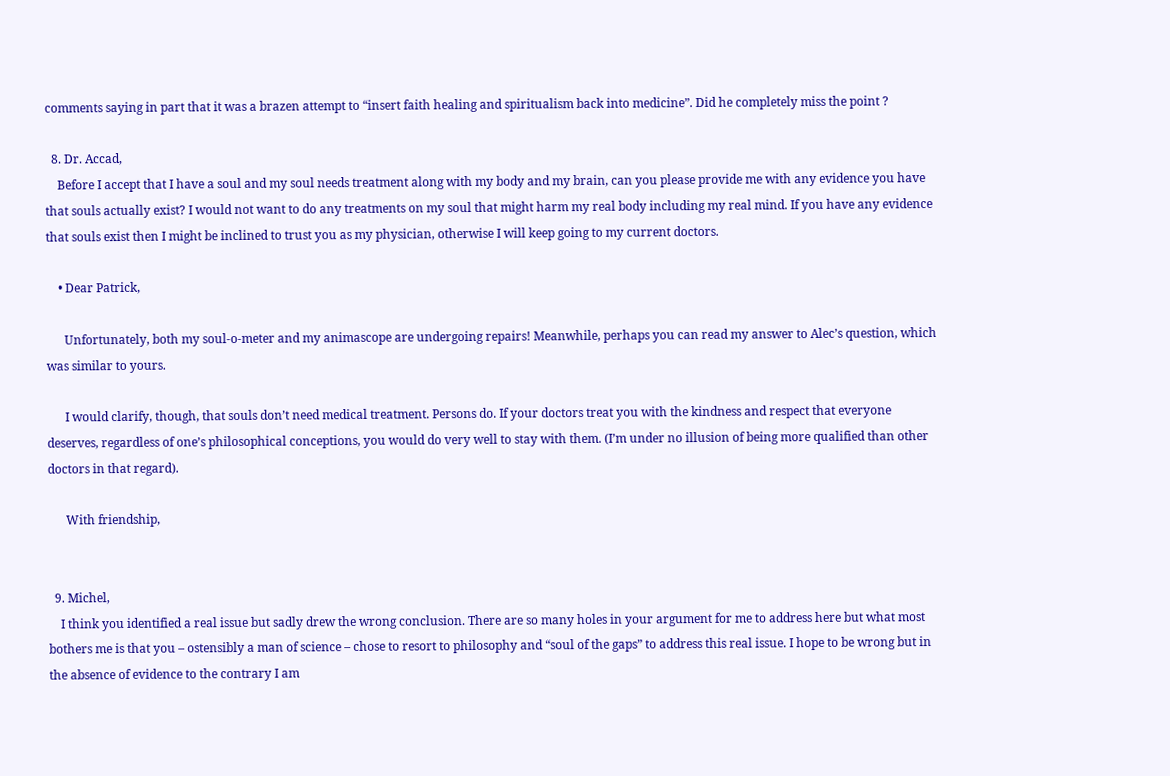comments saying in part that it was a brazen attempt to “insert faith healing and spiritualism back into medicine”. Did he completely miss the point ?

  8. Dr. Accad,
    Before I accept that I have a soul and my soul needs treatment along with my body and my brain, can you please provide me with any evidence you have that souls actually exist? I would not want to do any treatments on my soul that might harm my real body including my real mind. If you have any evidence that souls exist then I might be inclined to trust you as my physician, otherwise I will keep going to my current doctors.

    • Dear Patrick,

      Unfortunately, both my soul-o-meter and my animascope are undergoing repairs! Meanwhile, perhaps you can read my answer to Alec’s question, which was similar to yours.

      I would clarify, though, that souls don’t need medical treatment. Persons do. If your doctors treat you with the kindness and respect that everyone deserves, regardless of one’s philosophical conceptions, you would do very well to stay with them. (I’m under no illusion of being more qualified than other doctors in that regard).

      With friendship,


  9. Michel,
    I think you identified a real issue but sadly drew the wrong conclusion. There are so many holes in your argument for me to address here but what most bothers me is that you – ostensibly a man of science – chose to resort to philosophy and “soul of the gaps” to address this real issue. I hope to be wrong but in the absence of evidence to the contrary I am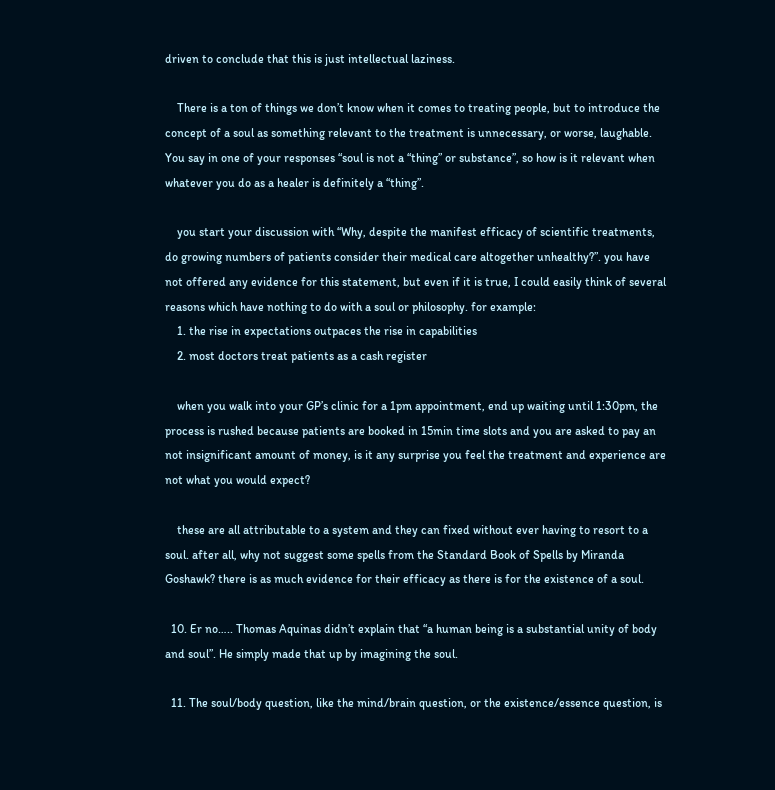driven to conclude that this is just intellectual laziness.

    There is a ton of things we don’t know when it comes to treating people, but to introduce the concept of a soul as something relevant to the treatment is unnecessary, or worse, laughable. You say in one of your responses “soul is not a “thing” or substance”, so how is it relevant when whatever you do as a healer is definitely a “thing”.

    you start your discussion with “Why, despite the manifest efficacy of scientific treatments, do growing numbers of patients consider their medical care altogether unhealthy?”. you have not offered any evidence for this statement, but even if it is true, I could easily think of several reasons which have nothing to do with a soul or philosophy. for example:
    1. the rise in expectations outpaces the rise in capabilities
    2. most doctors treat patients as a cash register

    when you walk into your GP’s clinic for a 1pm appointment, end up waiting until 1:30pm, the process is rushed because patients are booked in 15min time slots and you are asked to pay an not insignificant amount of money, is it any surprise you feel the treatment and experience are not what you would expect?

    these are all attributable to a system and they can fixed without ever having to resort to a soul. after all, why not suggest some spells from the Standard Book of Spells by Miranda Goshawk? there is as much evidence for their efficacy as there is for the existence of a soul.

  10. Er no….. Thomas Aquinas didn’t explain that “a human being is a substantial unity of body and soul”. He simply made that up by imagining the soul.

  11. The soul/body question, like the mind/brain question, or the existence/essence question, is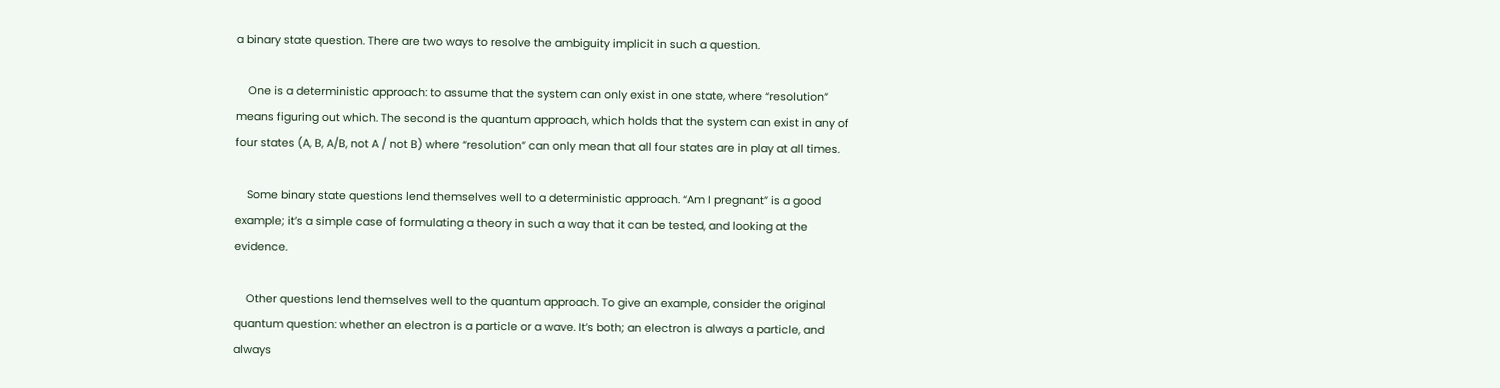a binary state question. There are two ways to resolve the ambiguity implicit in such a question.

    One is a deterministic approach: to assume that the system can only exist in one state, where “resolution” means figuring out which. The second is the quantum approach, which holds that the system can exist in any of four states (A, B, A/B, not A / not B) where “resolution” can only mean that all four states are in play at all times.

    Some binary state questions lend themselves well to a deterministic approach. “Am I pregnant” is a good example; it’s a simple case of formulating a theory in such a way that it can be tested, and looking at the evidence.

    Other questions lend themselves well to the quantum approach. To give an example, consider the original quantum question: whether an electron is a particle or a wave. It’s both; an electron is always a particle, and always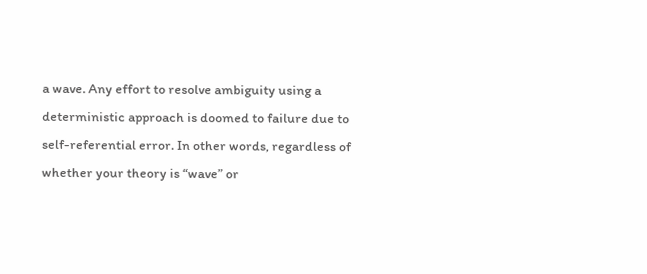a wave. Any effort to resolve ambiguity using a deterministic approach is doomed to failure due to self-referential error. In other words, regardless of whether your theory is “wave” or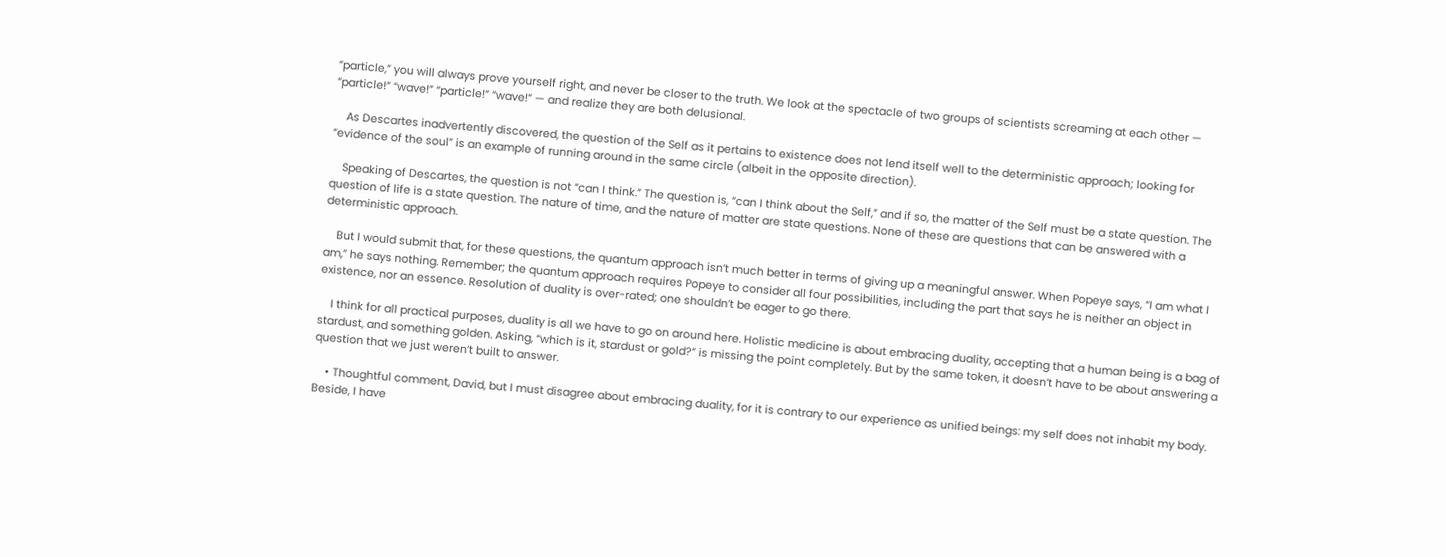“particle,” you will always prove yourself right, and never be closer to the truth. We look at the spectacle of two groups of scientists screaming at each other — “particle!” “wave!” “particle!” “wave!” — and realize they are both delusional.

    As Descartes inadvertently discovered, the question of the Self as it pertains to existence does not lend itself well to the deterministic approach; looking for “evidence of the soul” is an example of running around in the same circle (albeit in the opposite direction).

    Speaking of Descartes, the question is not “can I think.” The question is, “can I think about the Self,” and if so, the matter of the Self must be a state question. The question of life is a state question. The nature of time, and the nature of matter are state questions. None of these are questions that can be answered with a deterministic approach.

    But I would submit that, for these questions, the quantum approach isn’t much better in terms of giving up a meaningful answer. When Popeye says, “I am what I am,” he says nothing. Remember; the quantum approach requires Popeye to consider all four possibilities, including the part that says he is neither an object in existence, nor an essence. Resolution of duality is over-rated; one shouldn’t be eager to go there.

    I think for all practical purposes, duality is all we have to go on around here. Holistic medicine is about embracing duality, accepting that a human being is a bag of stardust, and something golden. Asking, “which is it, stardust or gold?” is missing the point completely. But by the same token, it doesn’t have to be about answering a question that we just weren’t built to answer.

    • Thoughtful comment, David, but I must disagree about embracing duality, for it is contrary to our experience as unified beings: my self does not inhabit my body. Beside, I have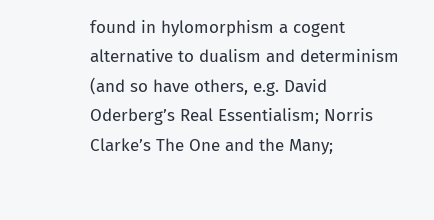found in hylomorphism a cogent alternative to dualism and determinism (and so have others, e.g. David Oderberg’s Real Essentialism; Norris Clarke’s The One and the Many;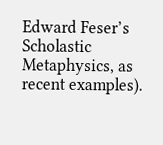Edward Feser’s Scholastic Metaphysics, as recent examples).